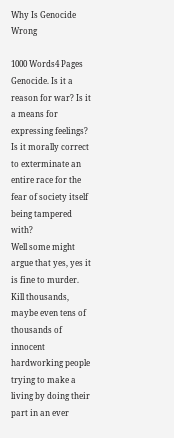Why Is Genocide Wrong

1000 Words4 Pages
Genocide. Is it a reason for war? Is it a means for expressing feelings? Is it morally correct to exterminate an entire race for the fear of society itself being tampered with?
Well some might argue that yes, yes it is fine to murder. Kill thousands, maybe even tens of thousands of innocent hardworking people trying to make a living by doing their part in an ever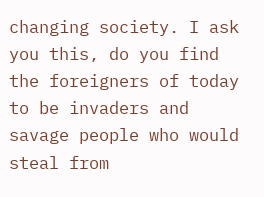changing society. I ask you this, do you find the foreigners of today to be invaders and savage people who would steal from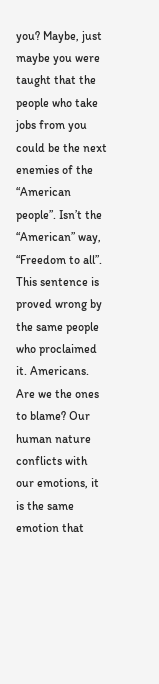you? Maybe, just maybe you were taught that the people who take jobs from you could be the next enemies of the “American people”. Isn’t the “American” way, “Freedom to all”. This sentence is proved wrong by the same people who proclaimed it. Americans.
Are we the ones to blame? Our human nature conflicts with our emotions, it is the same emotion that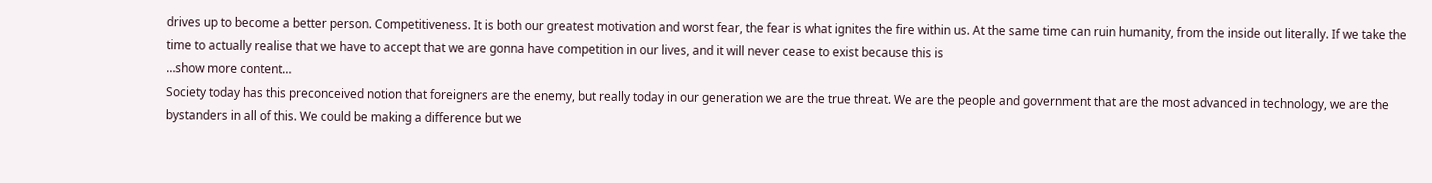drives up to become a better person. Competitiveness. It is both our greatest motivation and worst fear, the fear is what ignites the fire within us. At the same time can ruin humanity, from the inside out literally. If we take the time to actually realise that we have to accept that we are gonna have competition in our lives, and it will never cease to exist because this is
…show more content…
Society today has this preconceived notion that foreigners are the enemy, but really today in our generation we are the true threat. We are the people and government that are the most advanced in technology, we are the bystanders in all of this. We could be making a difference but we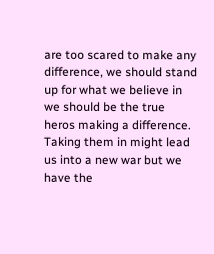are too scared to make any difference, we should stand up for what we believe in we should be the true heros making a difference. Taking them in might lead us into a new war but we have the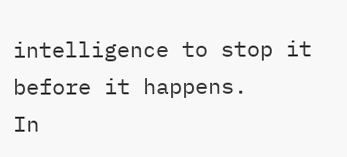intelligence to stop it before it happens.
In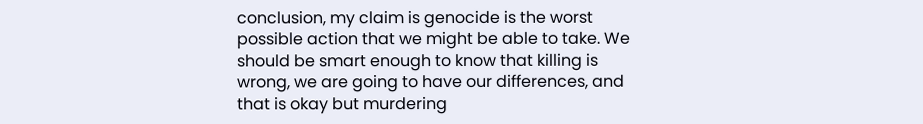conclusion, my claim is genocide is the worst possible action that we might be able to take. We should be smart enough to know that killing is wrong, we are going to have our differences, and that is okay but murdering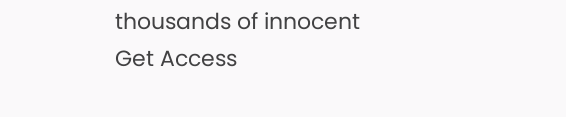thousands of innocent
Get Access